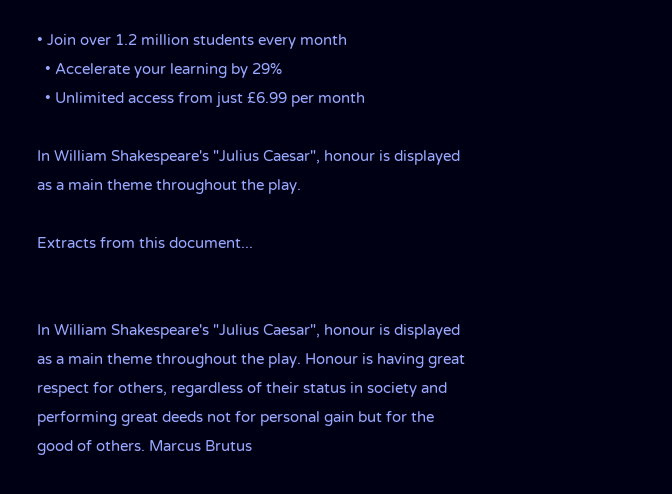• Join over 1.2 million students every month
  • Accelerate your learning by 29%
  • Unlimited access from just £6.99 per month

In William Shakespeare's "Julius Caesar", honour is displayed as a main theme throughout the play.

Extracts from this document...


In William Shakespeare's "Julius Caesar", honour is displayed as a main theme throughout the play. Honour is having great respect for others, regardless of their status in society and performing great deeds not for personal gain but for the good of others. Marcus Brutus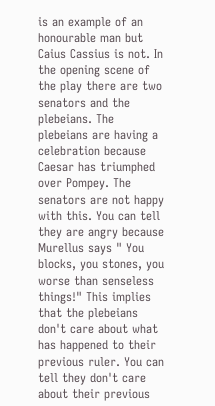is an example of an honourable man but Caius Cassius is not. In the opening scene of the play there are two senators and the plebeians. The plebeians are having a celebration because Caesar has triumphed over Pompey. The senators are not happy with this. You can tell they are angry because Murellus says " You blocks, you stones, you worse than senseless things!" This implies that the plebeians don't care about what has happened to their previous ruler. You can tell they don't care about their previous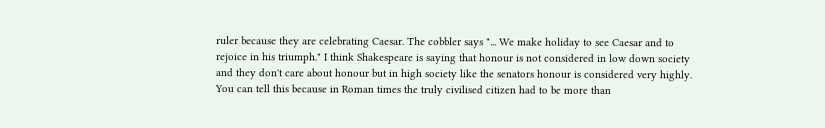ruler because they are celebrating Caesar. The cobbler says "... We make holiday to see Caesar and to rejoice in his triumph." I think Shakespeare is saying that honour is not considered in low down society and they don't care about honour but in high society like the senators honour is considered very highly. You can tell this because in Roman times the truly civilised citizen had to be more than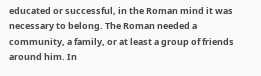educated or successful, in the Roman mind it was necessary to belong. The Roman needed a community, a family, or at least a group of friends around him. In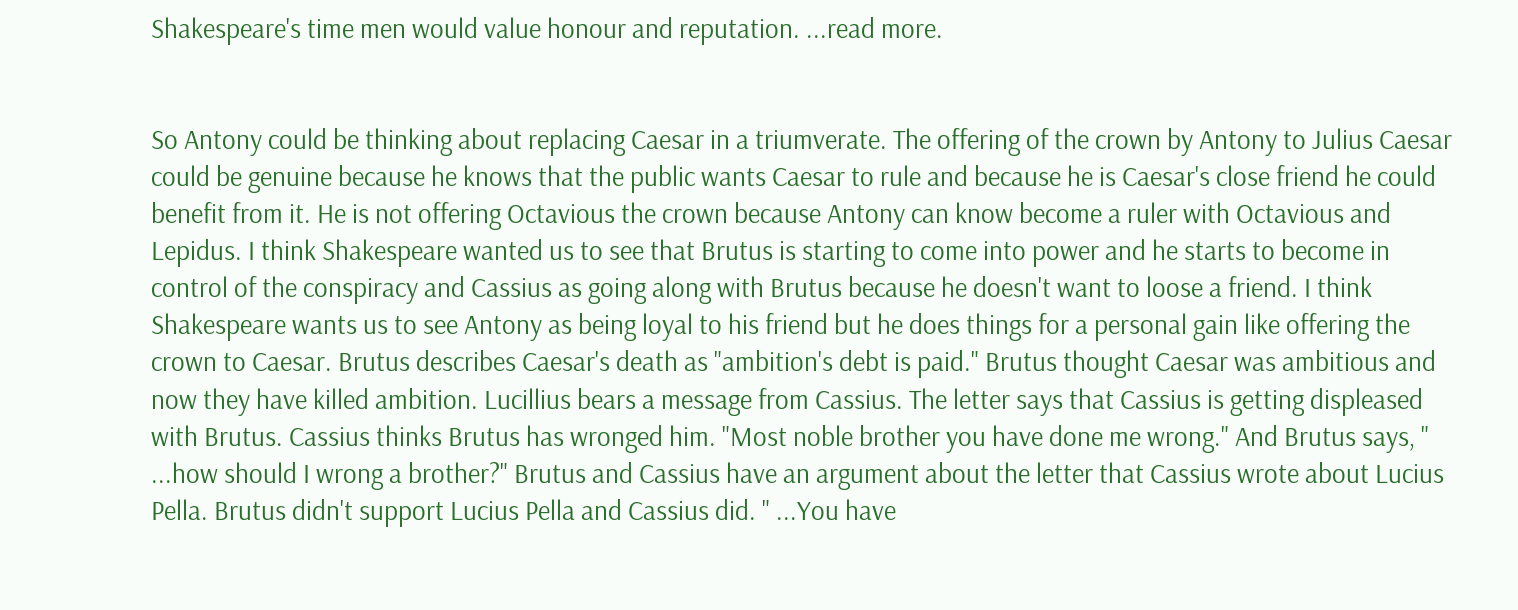Shakespeare's time men would value honour and reputation. ...read more.


So Antony could be thinking about replacing Caesar in a triumverate. The offering of the crown by Antony to Julius Caesar could be genuine because he knows that the public wants Caesar to rule and because he is Caesar's close friend he could benefit from it. He is not offering Octavious the crown because Antony can know become a ruler with Octavious and Lepidus. I think Shakespeare wanted us to see that Brutus is starting to come into power and he starts to become in control of the conspiracy and Cassius as going along with Brutus because he doesn't want to loose a friend. I think Shakespeare wants us to see Antony as being loyal to his friend but he does things for a personal gain like offering the crown to Caesar. Brutus describes Caesar's death as "ambition's debt is paid." Brutus thought Caesar was ambitious and now they have killed ambition. Lucillius bears a message from Cassius. The letter says that Cassius is getting displeased with Brutus. Cassius thinks Brutus has wronged him. "Most noble brother you have done me wrong." And Brutus says, " ...how should I wrong a brother?" Brutus and Cassius have an argument about the letter that Cassius wrote about Lucius Pella. Brutus didn't support Lucius Pella and Cassius did. " ...You have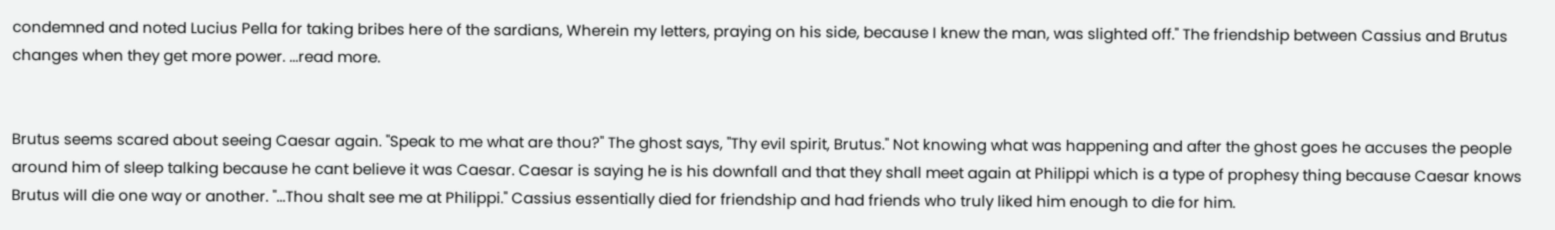condemned and noted Lucius Pella for taking bribes here of the sardians, Wherein my letters, praying on his side, because I knew the man, was slighted off." The friendship between Cassius and Brutus changes when they get more power. ...read more.


Brutus seems scared about seeing Caesar again. "Speak to me what are thou?" The ghost says, "Thy evil spirit, Brutus." Not knowing what was happening and after the ghost goes he accuses the people around him of sleep talking because he cant believe it was Caesar. Caesar is saying he is his downfall and that they shall meet again at Philippi which is a type of prophesy thing because Caesar knows Brutus will die one way or another. "...Thou shalt see me at Philippi." Cassius essentially died for friendship and had friends who truly liked him enough to die for him.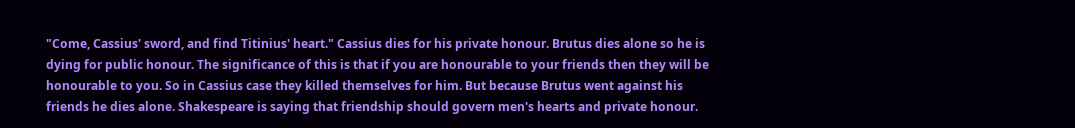"Come, Cassius' sword, and find Titinius' heart." Cassius dies for his private honour. Brutus dies alone so he is dying for public honour. The significance of this is that if you are honourable to your friends then they will be honourable to you. So in Cassius case they killed themselves for him. But because Brutus went against his friends he dies alone. Shakespeare is saying that friendship should govern men's hearts and private honour.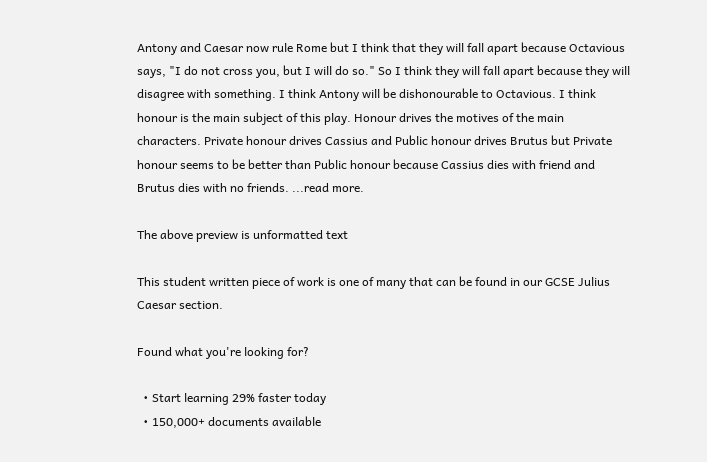Antony and Caesar now rule Rome but I think that they will fall apart because Octavious says, "I do not cross you, but I will do so." So I think they will fall apart because they will disagree with something. I think Antony will be dishonourable to Octavious. I think honour is the main subject of this play. Honour drives the motives of the main characters. Private honour drives Cassius and Public honour drives Brutus but Private honour seems to be better than Public honour because Cassius dies with friend and Brutus dies with no friends. ...read more.

The above preview is unformatted text

This student written piece of work is one of many that can be found in our GCSE Julius Caesar section.

Found what you're looking for?

  • Start learning 29% faster today
  • 150,000+ documents available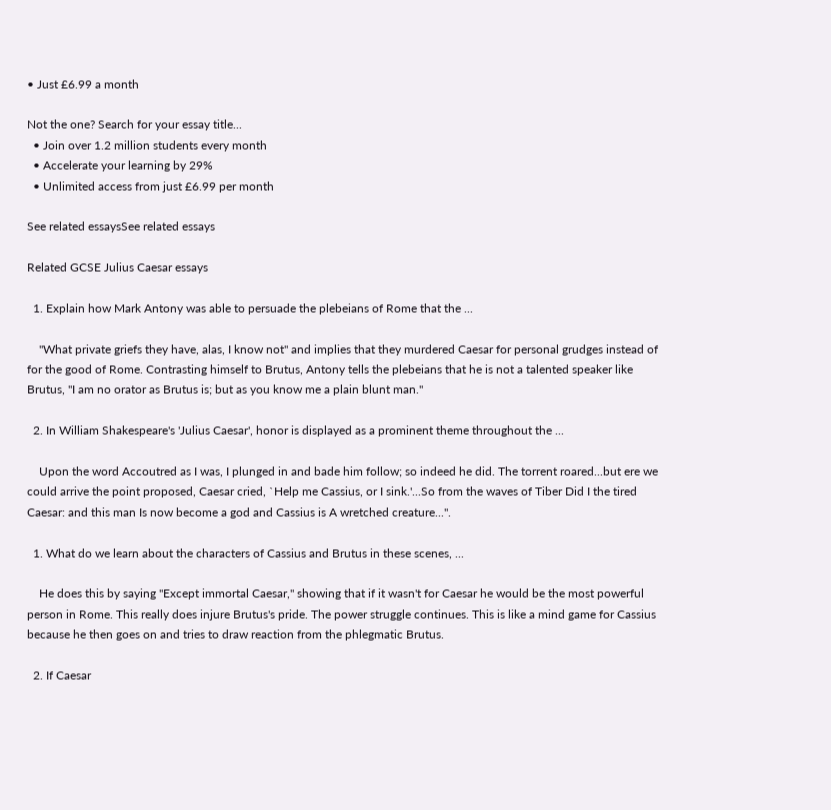• Just £6.99 a month

Not the one? Search for your essay title...
  • Join over 1.2 million students every month
  • Accelerate your learning by 29%
  • Unlimited access from just £6.99 per month

See related essaysSee related essays

Related GCSE Julius Caesar essays

  1. Explain how Mark Antony was able to persuade the plebeians of Rome that the ...

    "What private griefs they have, alas, I know not" and implies that they murdered Caesar for personal grudges instead of for the good of Rome. Contrasting himself to Brutus, Antony tells the plebeians that he is not a talented speaker like Brutus, "I am no orator as Brutus is; but as you know me a plain blunt man."

  2. In William Shakespeare's 'Julius Caesar', honor is displayed as a prominent theme throughout the ...

    Upon the word Accoutred as I was, I plunged in and bade him follow; so indeed he did. The torrent roared...but ere we could arrive the point proposed, Caesar cried, `Help me Cassius, or I sink.'...So from the waves of Tiber Did I the tired Caesar: and this man Is now become a god and Cassius is A wretched creature...".

  1. What do we learn about the characters of Cassius and Brutus in these scenes, ...

    He does this by saying "Except immortal Caesar," showing that if it wasn't for Caesar he would be the most powerful person in Rome. This really does injure Brutus's pride. The power struggle continues. This is like a mind game for Cassius because he then goes on and tries to draw reaction from the phlegmatic Brutus.

  2. If Caesar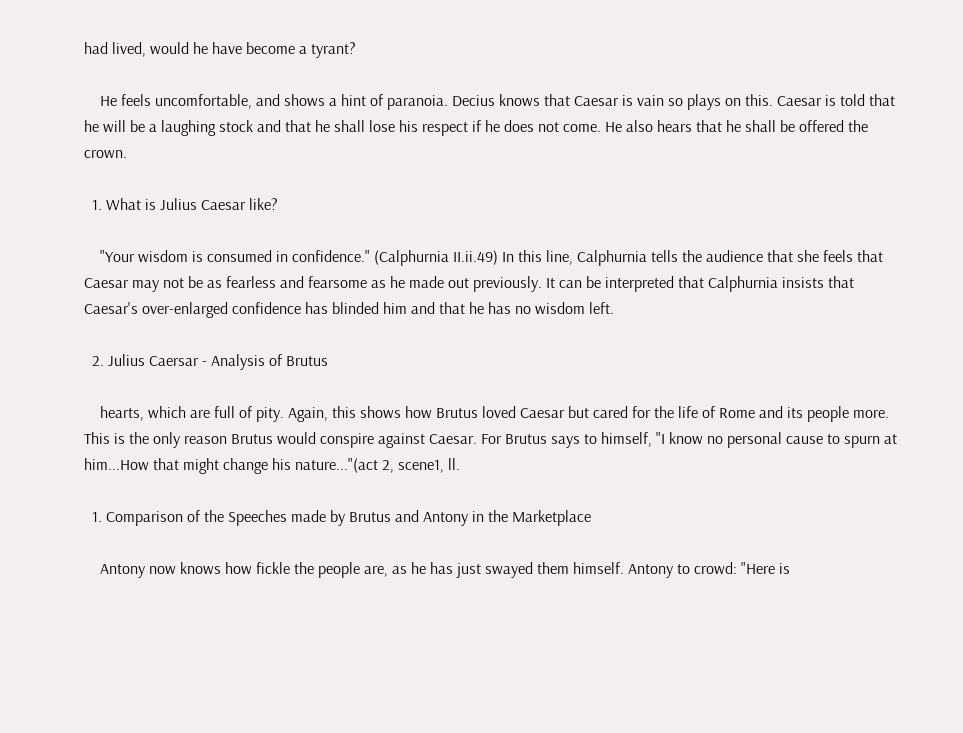had lived, would he have become a tyrant?

    He feels uncomfortable, and shows a hint of paranoia. Decius knows that Caesar is vain so plays on this. Caesar is told that he will be a laughing stock and that he shall lose his respect if he does not come. He also hears that he shall be offered the crown.

  1. What is Julius Caesar like?

    "Your wisdom is consumed in confidence." (Calphurnia II.ii.49) In this line, Calphurnia tells the audience that she feels that Caesar may not be as fearless and fearsome as he made out previously. It can be interpreted that Calphurnia insists that Caesar's over-enlarged confidence has blinded him and that he has no wisdom left.

  2. Julius Caersar - Analysis of Brutus

    hearts, which are full of pity. Again, this shows how Brutus loved Caesar but cared for the life of Rome and its people more. This is the only reason Brutus would conspire against Caesar. For Brutus says to himself, "I know no personal cause to spurn at him...How that might change his nature..."(act 2, scene1, ll.

  1. Comparison of the Speeches made by Brutus and Antony in the Marketplace

    Antony now knows how fickle the people are, as he has just swayed them himself. Antony to crowd: "Here is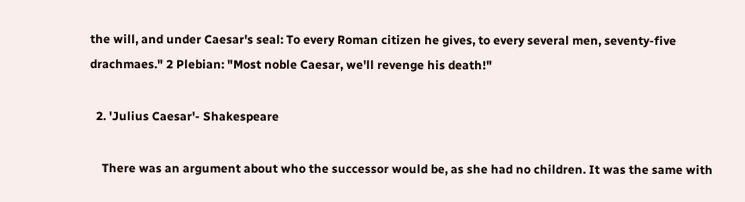the will, and under Caesar's seal: To every Roman citizen he gives, to every several men, seventy-five drachmaes." 2 Plebian: "Most noble Caesar, we'll revenge his death!"

  2. 'Julius Caesar'- Shakespeare

    There was an argument about who the successor would be, as she had no children. It was the same with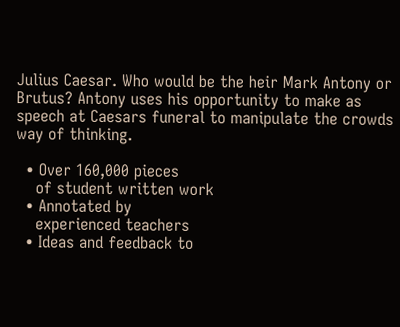Julius Caesar. Who would be the heir Mark Antony or Brutus? Antony uses his opportunity to make as speech at Caesars funeral to manipulate the crowds way of thinking.

  • Over 160,000 pieces
    of student written work
  • Annotated by
    experienced teachers
  • Ideas and feedback to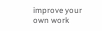improve your own work